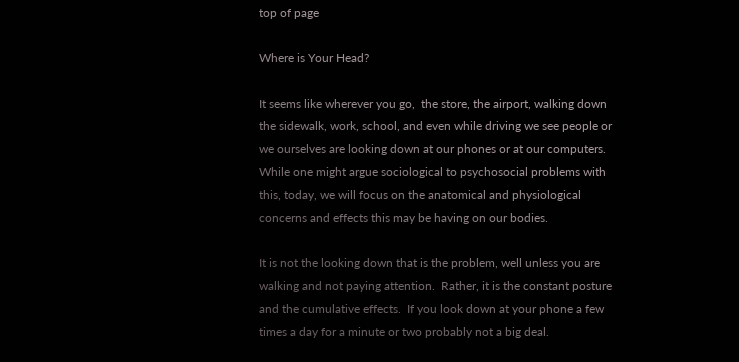top of page

Where is Your Head?

It seems like wherever you go,  the store, the airport, walking down the sidewalk, work, school, and even while driving we see people or we ourselves are looking down at our phones or at our computers. While one might argue sociological to psychosocial problems with this, today, we will focus on the anatomical and physiological concerns and effects this may be having on our bodies.

It is not the looking down that is the problem, well unless you are walking and not paying attention.  Rather, it is the constant posture and the cumulative effects.  If you look down at your phone a few times a day for a minute or two probably not a big deal.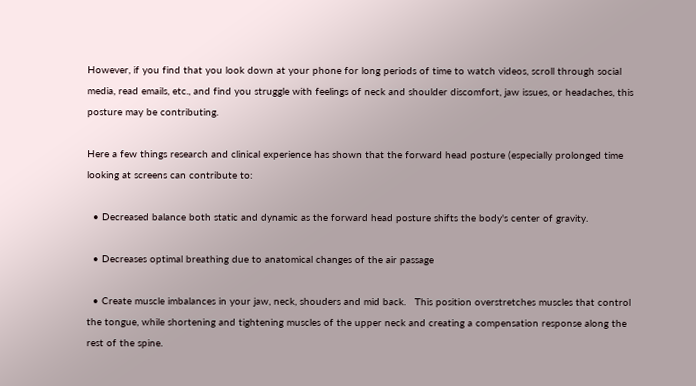However, if you find that you look down at your phone for long periods of time to watch videos, scroll through social media, read emails, etc., and find you struggle with feelings of neck and shoulder discomfort, jaw issues, or headaches, this posture may be contributing.

Here a few things research and clinical experience has shown that the forward head posture (especially prolonged time looking at screens can contribute to:

  • Decreased balance both static and dynamic as the forward head posture shifts the body's center of gravity.

  • Decreases optimal breathing due to anatomical changes of the air passage

  • Create muscle imbalances in your jaw, neck, shouders and mid back.   This position overstretches muscles that control the tongue, while shortening and tightening muscles of the upper neck and creating a compensation response along the rest of the spine.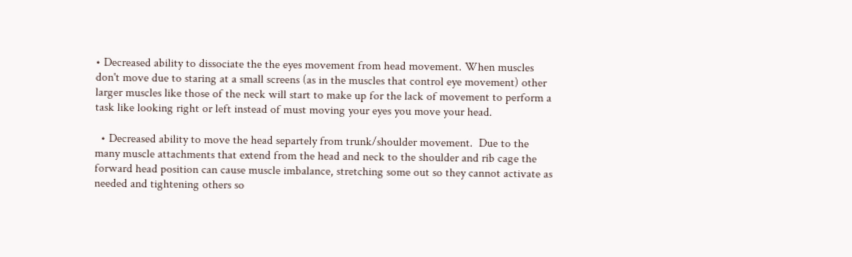• Decreased ability to dissociate the the eyes movement from head movement. When muscles don't move due to staring at a small screens (as in the muscles that control eye movement) other larger muscles like those of the neck will start to make up for the lack of movement to perform a task like looking right or left instead of must moving your eyes you move your head.

  • Decreased ability to move the head separtely from trunk/shoulder movement.  Due to the many muscle attachments that extend from the head and neck to the shoulder and rib cage the forward head position can cause muscle imbalance, stretching some out so they cannot activate as needed and tightening others so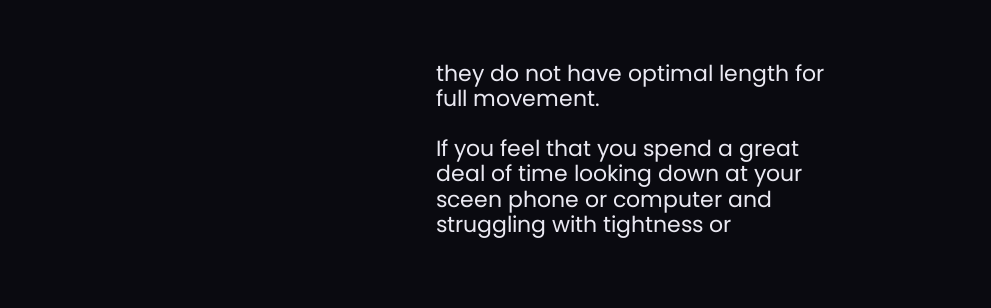they do not have optimal length for full movement.

If you feel that you spend a great deal of time looking down at your sceen phone or computer and struggling with tightness or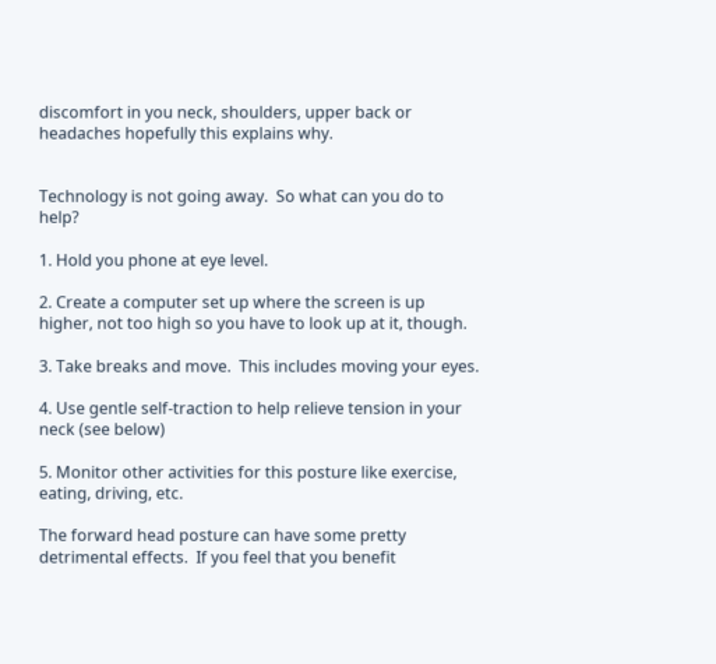discomfort in you neck, shoulders, upper back or headaches hopefully this explains why.


Technology is not going away.  So what can you do to help?

1. Hold you phone at eye level.

2. Create a computer set up where the screen is up higher, not too high so you have to look up at it, though.

3. Take breaks and move.  This includes moving your eyes.

4. Use gentle self-traction to help relieve tension in your neck (see below)

5. Monitor other activities for this posture like exercise, eating, driving, etc.

The forward head posture can have some pretty detrimental effects.  If you feel that you benefit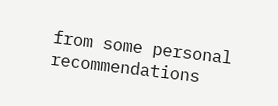from some personal recommendations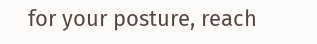for your posture, reach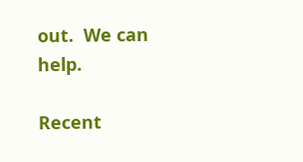out.  We can help.

Recent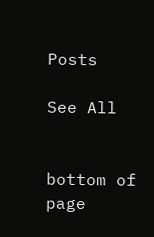Posts

See All


bottom of page